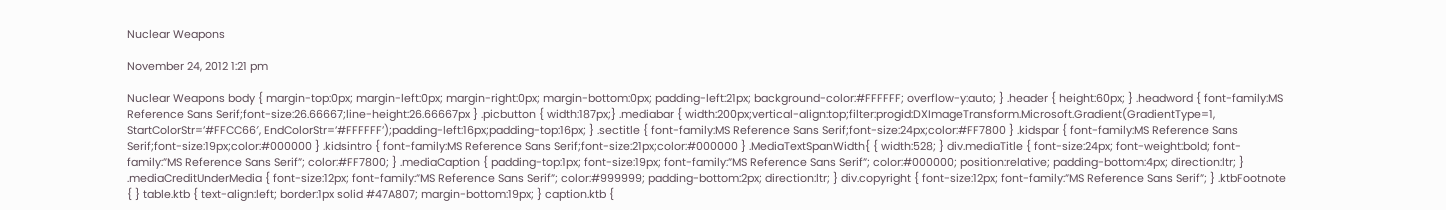Nuclear Weapons

November 24, 2012 1:21 pm

Nuclear Weapons body { margin-top:0px; margin-left:0px; margin-right:0px; margin-bottom:0px; padding-left:21px; background-color:#FFFFFF; overflow-y:auto; } .header { height:60px; } .headword { font-family:MS Reference Sans Serif;font-size:26.66667;line-height:26.66667px } .picbutton { width:187px;} .mediabar { width:200px;vertical-align:top;filter:progid:DXImageTransform.Microsoft.Gradient(GradientType=1, StartColorStr=’#FFCC66′, EndColorStr=’#FFFFFF’);padding-left:16px;padding-top:16px; } .sectitle { font-family:MS Reference Sans Serif;font-size:24px;color:#FF7800 } .kidspar { font-family:MS Reference Sans Serif;font-size:19px;color:#000000 } .kidsintro { font-family:MS Reference Sans Serif;font-size:21px;color:#000000 } .MediaTextSpanWidth{ { width:528; } div.mediaTitle { font-size:24px; font-weight:bold; font-family:”MS Reference Sans Serif”; color:#FF7800; } .mediaCaption { padding-top:1px; font-size:19px; font-family:”MS Reference Sans Serif”; color:#000000; position:relative; padding-bottom:4px; direction:ltr; } .mediaCreditUnderMedia { font-size:12px; font-family:”MS Reference Sans Serif”; color:#999999; padding-bottom:2px; direction:ltr; } div.copyright { font-size:12px; font-family:”MS Reference Sans Serif”; } .ktbFootnote { } table.ktb { text-align:left; border:1px solid #47A807; margin-bottom:19px; } caption.ktb {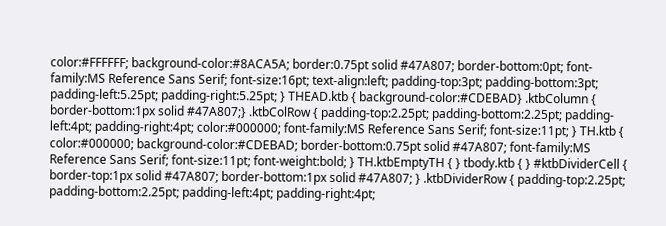color:#FFFFFF; background-color:#8ACA5A; border:0.75pt solid #47A807; border-bottom:0pt; font-family:MS Reference Sans Serif; font-size:16pt; text-align:left; padding-top:3pt; padding-bottom:3pt; padding-left:5.25pt; padding-right:5.25pt; } THEAD.ktb { background-color:#CDEBAD} .ktbColumn { border-bottom:1px solid #47A807;} .ktbColRow { padding-top:2.25pt; padding-bottom:2.25pt; padding-left:4pt; padding-right:4pt; color:#000000; font-family:MS Reference Sans Serif; font-size:11pt; } TH.ktb { color:#000000; background-color:#CDEBAD; border-bottom:0.75pt solid #47A807; font-family:MS Reference Sans Serif; font-size:11pt; font-weight:bold; } TH.ktbEmptyTH { } tbody.ktb { } #ktbDividerCell { border-top:1px solid #47A807; border-bottom:1px solid #47A807; } .ktbDividerRow { padding-top:2.25pt; padding-bottom:2.25pt; padding-left:4pt; padding-right:4pt;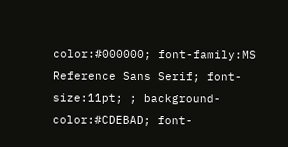color:#000000; font-family:MS Reference Sans Serif; font-size:11pt; ; background-color:#CDEBAD; font-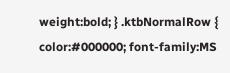weight:bold; } .ktbNormalRow { color:#000000; font-family:MS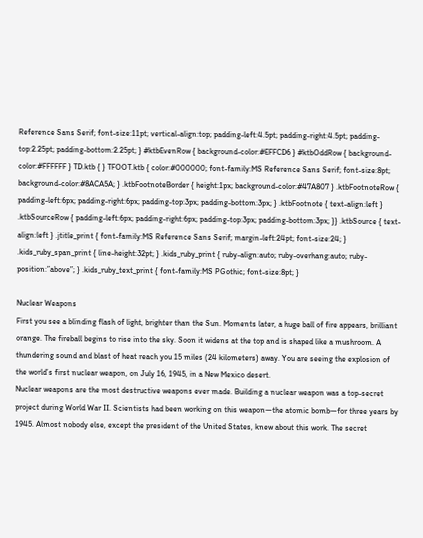Reference Sans Serif; font-size:11pt; vertical-align:top; padding-left:4.5pt; padding-right:4.5pt; padding-top:2.25pt; padding-bottom:2.25pt; } #ktbEvenRow { background-color:#EFFCD6 } #ktbOddRow { background-color:#FFFFFF } TD.ktb { } TFOOT.ktb { color:#000000; font-family:MS Reference Sans Serif; font-size:8pt; background-color:#8ACA5A; } .ktbFootnoteBorder { height:1px; background-color:#47A807 } .ktbFootnoteRow { padding-left:6px; padding-right:6px; padding-top:3px; padding-bottom:3px; } .ktbFootnote { text-align:left } .ktbSourceRow { padding-left:6px; padding-right:6px; padding-top:3px; padding-bottom:3px; }} .ktbSource { text-align:left } .jtitle_print { font-family:MS Reference Sans Serif; margin-left:24pt; font-size:24; } .kids_ruby_span_print { line-height:32pt; } .kids_ruby_print { ruby-align:auto; ruby-overhang:auto; ruby-position:”above”; } .kids_ruby_text_print { font-family:MS PGothic; font-size:8pt; }

Nuclear Weapons
First you see a blinding flash of light, brighter than the Sun. Moments later, a huge ball of fire appears, brilliant orange. The fireball begins to rise into the sky. Soon it widens at the top and is shaped like a mushroom. A thundering sound and blast of heat reach you 15 miles (24 kilometers) away. You are seeing the explosion of the world’s first nuclear weapon, on July 16, 1945, in a New Mexico desert.
Nuclear weapons are the most destructive weapons ever made. Building a nuclear weapon was a top-secret project during World War II. Scientists had been working on this weapon—the atomic bomb—for three years by 1945. Almost nobody else, except the president of the United States, knew about this work. The secret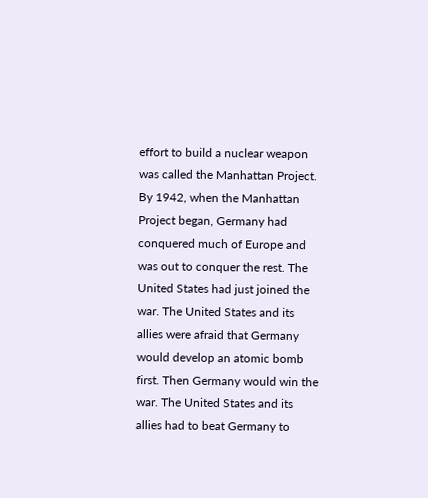effort to build a nuclear weapon was called the Manhattan Project.
By 1942, when the Manhattan Project began, Germany had conquered much of Europe and was out to conquer the rest. The United States had just joined the war. The United States and its allies were afraid that Germany would develop an atomic bomb first. Then Germany would win the war. The United States and its allies had to beat Germany to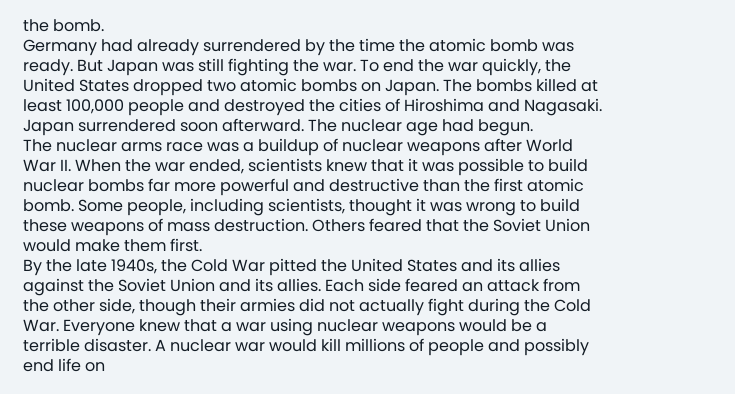the bomb.
Germany had already surrendered by the time the atomic bomb was ready. But Japan was still fighting the war. To end the war quickly, the United States dropped two atomic bombs on Japan. The bombs killed at least 100,000 people and destroyed the cities of Hiroshima and Nagasaki. Japan surrendered soon afterward. The nuclear age had begun.
The nuclear arms race was a buildup of nuclear weapons after World War II. When the war ended, scientists knew that it was possible to build nuclear bombs far more powerful and destructive than the first atomic bomb. Some people, including scientists, thought it was wrong to build these weapons of mass destruction. Others feared that the Soviet Union would make them first.
By the late 1940s, the Cold War pitted the United States and its allies against the Soviet Union and its allies. Each side feared an attack from the other side, though their armies did not actually fight during the Cold War. Everyone knew that a war using nuclear weapons would be a terrible disaster. A nuclear war would kill millions of people and possibly end life on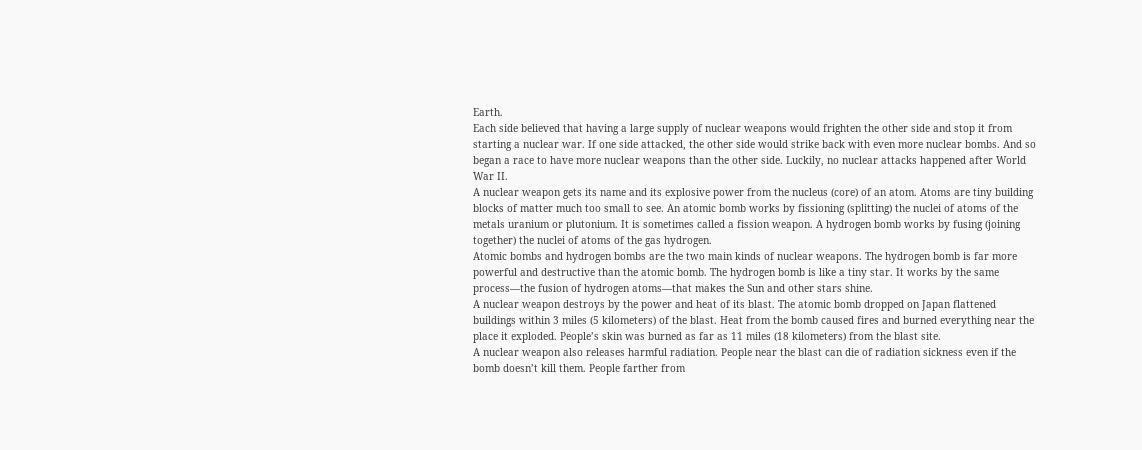Earth.
Each side believed that having a large supply of nuclear weapons would frighten the other side and stop it from starting a nuclear war. If one side attacked, the other side would strike back with even more nuclear bombs. And so began a race to have more nuclear weapons than the other side. Luckily, no nuclear attacks happened after World War II.
A nuclear weapon gets its name and its explosive power from the nucleus (core) of an atom. Atoms are tiny building blocks of matter much too small to see. An atomic bomb works by fissioning (splitting) the nuclei of atoms of the metals uranium or plutonium. It is sometimes called a fission weapon. A hydrogen bomb works by fusing (joining together) the nuclei of atoms of the gas hydrogen.
Atomic bombs and hydrogen bombs are the two main kinds of nuclear weapons. The hydrogen bomb is far more powerful and destructive than the atomic bomb. The hydrogen bomb is like a tiny star. It works by the same process—the fusion of hydrogen atoms—that makes the Sun and other stars shine.
A nuclear weapon destroys by the power and heat of its blast. The atomic bomb dropped on Japan flattened buildings within 3 miles (5 kilometers) of the blast. Heat from the bomb caused fires and burned everything near the place it exploded. People’s skin was burned as far as 11 miles (18 kilometers) from the blast site.
A nuclear weapon also releases harmful radiation. People near the blast can die of radiation sickness even if the bomb doesn’t kill them. People farther from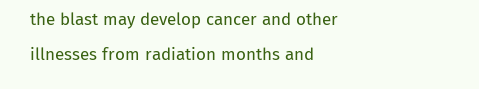the blast may develop cancer and other illnesses from radiation months and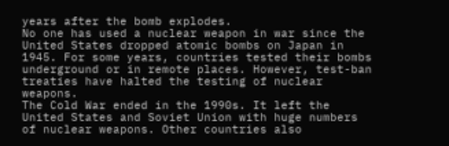years after the bomb explodes.
No one has used a nuclear weapon in war since the United States dropped atomic bombs on Japan in 1945. For some years, countries tested their bombs underground or in remote places. However, test-ban treaties have halted the testing of nuclear weapons.
The Cold War ended in the 1990s. It left the United States and Soviet Union with huge numbers of nuclear weapons. Other countries also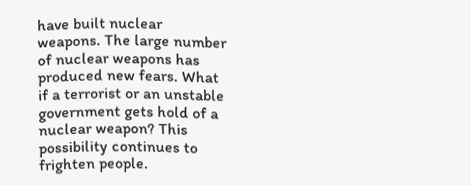have built nuclear weapons. The large number of nuclear weapons has produced new fears. What if a terrorist or an unstable government gets hold of a nuclear weapon? This possibility continues to frighten people.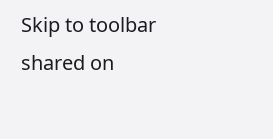Skip to toolbar
shared on